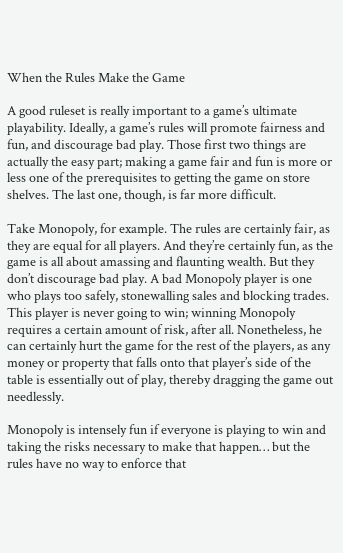When the Rules Make the Game

A good ruleset is really important to a game’s ultimate playability. Ideally, a game’s rules will promote fairness and fun, and discourage bad play. Those first two things are actually the easy part; making a game fair and fun is more or less one of the prerequisites to getting the game on store shelves. The last one, though, is far more difficult.

Take Monopoly, for example. The rules are certainly fair, as they are equal for all players. And they’re certainly fun, as the game is all about amassing and flaunting wealth. But they don’t discourage bad play. A bad Monopoly player is one who plays too safely, stonewalling sales and blocking trades. This player is never going to win; winning Monopoly requires a certain amount of risk, after all. Nonetheless, he can certainly hurt the game for the rest of the players, as any money or property that falls onto that player’s side of the table is essentially out of play, thereby dragging the game out needlessly.

Monopoly is intensely fun if everyone is playing to win and taking the risks necessary to make that happen… but the rules have no way to enforce that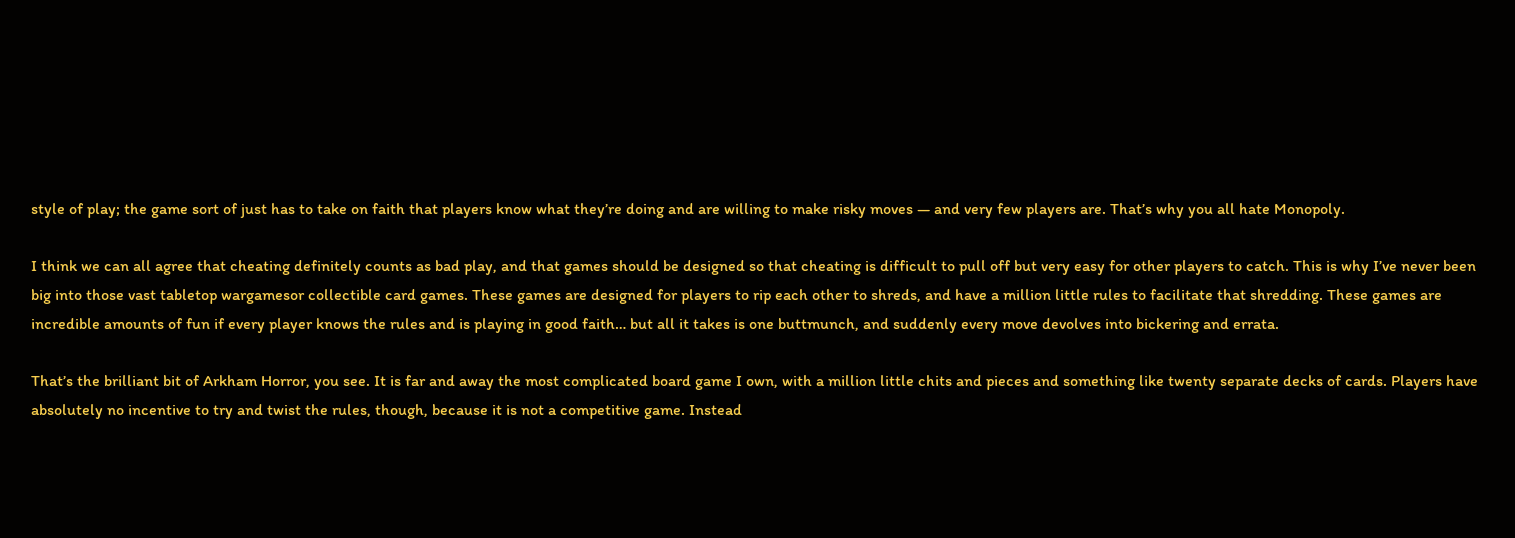style of play; the game sort of just has to take on faith that players know what they’re doing and are willing to make risky moves — and very few players are. That’s why you all hate Monopoly.

I think we can all agree that cheating definitely counts as bad play, and that games should be designed so that cheating is difficult to pull off but very easy for other players to catch. This is why I’ve never been big into those vast tabletop wargamesor collectible card games. These games are designed for players to rip each other to shreds, and have a million little rules to facilitate that shredding. These games are incredible amounts of fun if every player knows the rules and is playing in good faith… but all it takes is one buttmunch, and suddenly every move devolves into bickering and errata.

That’s the brilliant bit of Arkham Horror, you see. It is far and away the most complicated board game I own, with a million little chits and pieces and something like twenty separate decks of cards. Players have absolutely no incentive to try and twist the rules, though, because it is not a competitive game. Instead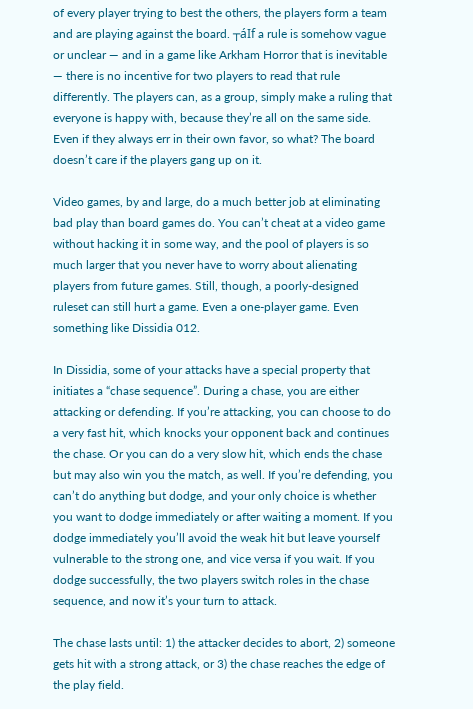of every player trying to best the others, the players form a team and are playing against the board. ┬áIf a rule is somehow vague or unclear — and in a game like Arkham Horror that is inevitable — there is no incentive for two players to read that rule differently. The players can, as a group, simply make a ruling that everyone is happy with, because they’re all on the same side. Even if they always err in their own favor, so what? The board doesn’t care if the players gang up on it.

Video games, by and large, do a much better job at eliminating bad play than board games do. You can’t cheat at a video game without hacking it in some way, and the pool of players is so much larger that you never have to worry about alienating players from future games. Still, though, a poorly-designed ruleset can still hurt a game. Even a one-player game. Even something like Dissidia 012.

In Dissidia, some of your attacks have a special property that initiates a “chase sequence”. During a chase, you are either attacking or defending. If you’re attacking, you can choose to do a very fast hit, which knocks your opponent back and continues the chase. Or you can do a very slow hit, which ends the chase but may also win you the match, as well. If you’re defending, you can’t do anything but dodge, and your only choice is whether you want to dodge immediately or after waiting a moment. If you dodge immediately you’ll avoid the weak hit but leave yourself vulnerable to the strong one, and vice versa if you wait. If you dodge successfully, the two players switch roles in the chase sequence, and now it’s your turn to attack.

The chase lasts until: 1) the attacker decides to abort, 2) someone gets hit with a strong attack, or 3) the chase reaches the edge of the play field.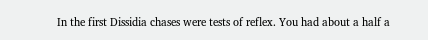In the first Dissidia chases were tests of reflex. You had about a half a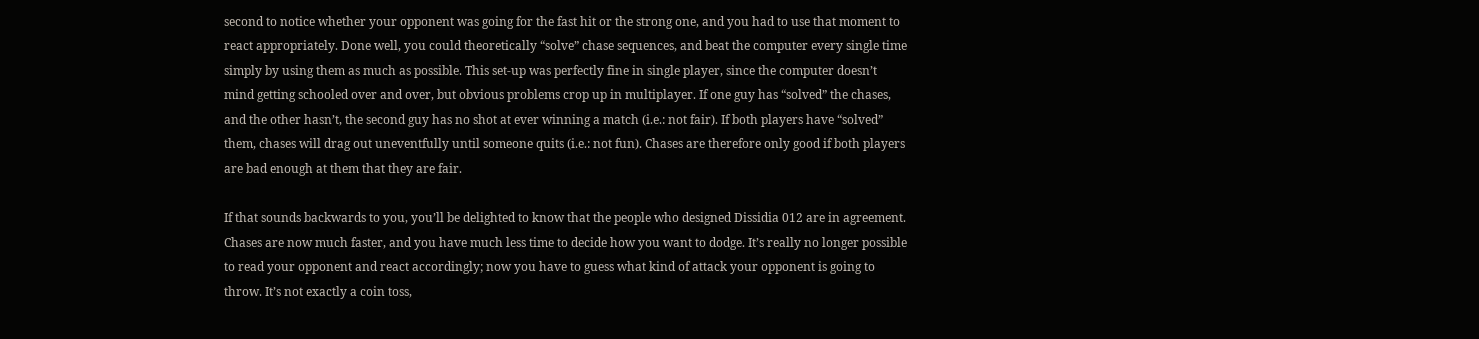second to notice whether your opponent was going for the fast hit or the strong one, and you had to use that moment to react appropriately. Done well, you could theoretically “solve” chase sequences, and beat the computer every single time simply by using them as much as possible. This set-up was perfectly fine in single player, since the computer doesn’t mind getting schooled over and over, but obvious problems crop up in multiplayer. If one guy has “solved” the chases, and the other hasn’t, the second guy has no shot at ever winning a match (i.e.: not fair). If both players have “solved” them, chases will drag out uneventfully until someone quits (i.e.: not fun). Chases are therefore only good if both players are bad enough at them that they are fair.

If that sounds backwards to you, you’ll be delighted to know that the people who designed Dissidia 012 are in agreement. Chases are now much faster, and you have much less time to decide how you want to dodge. It’s really no longer possible to read your opponent and react accordingly; now you have to guess what kind of attack your opponent is going to throw. It’s not exactly a coin toss,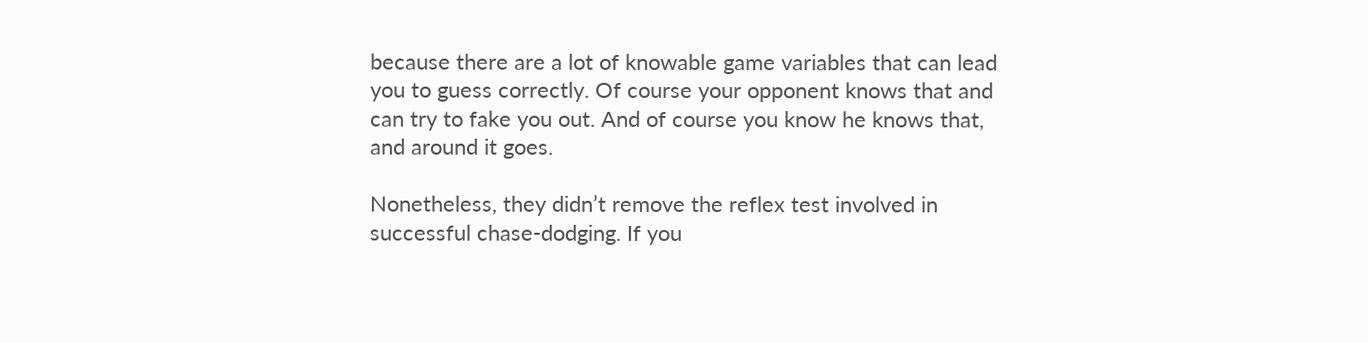because there are a lot of knowable game variables that can lead you to guess correctly. Of course your opponent knows that and can try to fake you out. And of course you know he knows that, and around it goes.

Nonetheless, they didn’t remove the reflex test involved in successful chase-dodging. If you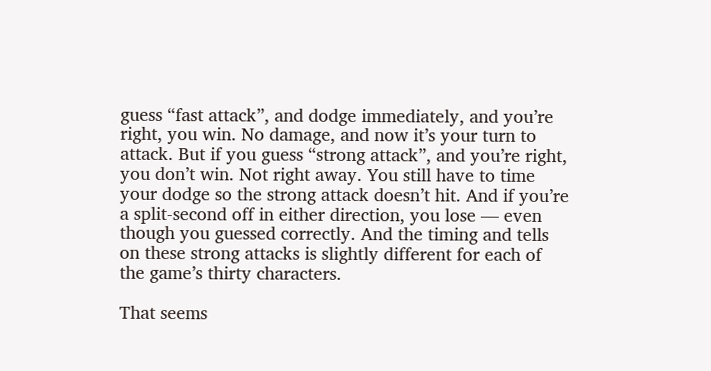guess “fast attack”, and dodge immediately, and you’re right, you win. No damage, and now it’s your turn to attack. But if you guess “strong attack”, and you’re right, you don’t win. Not right away. You still have to time your dodge so the strong attack doesn’t hit. And if you’re a split-second off in either direction, you lose — even though you guessed correctly. And the timing and tells on these strong attacks is slightly different for each of the game’s thirty characters.

That seems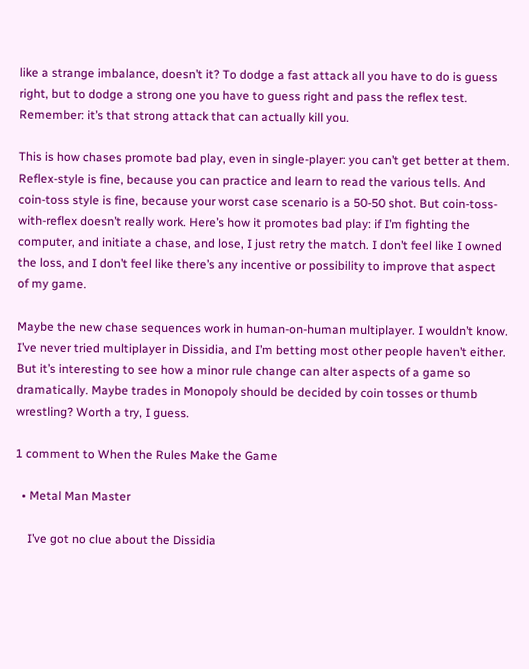like a strange imbalance, doesn’t it? To dodge a fast attack all you have to do is guess right, but to dodge a strong one you have to guess right and pass the reflex test. Remember: it’s that strong attack that can actually kill you.

This is how chases promote bad play, even in single-player: you can’t get better at them. Reflex-style is fine, because you can practice and learn to read the various tells. And coin-toss style is fine, because your worst case scenario is a 50-50 shot. But coin-toss-with-reflex doesn’t really work. Here’s how it promotes bad play: if I’m fighting the computer, and initiate a chase, and lose, I just retry the match. I don’t feel like I owned the loss, and I don’t feel like there’s any incentive or possibility to improve that aspect of my game.

Maybe the new chase sequences work in human-on-human multiplayer. I wouldn’t know. I’ve never tried multiplayer in Dissidia, and I’m betting most other people haven’t either. But it’s interesting to see how a minor rule change can alter aspects of a game so dramatically. Maybe trades in Monopoly should be decided by coin tosses or thumb wrestling? Worth a try, I guess.

1 comment to When the Rules Make the Game

  • Metal Man Master

    I’ve got no clue about the Dissidia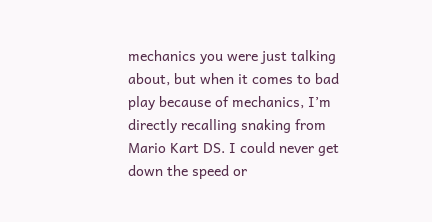mechanics you were just talking about, but when it comes to bad play because of mechanics, I’m directly recalling snaking from Mario Kart DS. I could never get down the speed or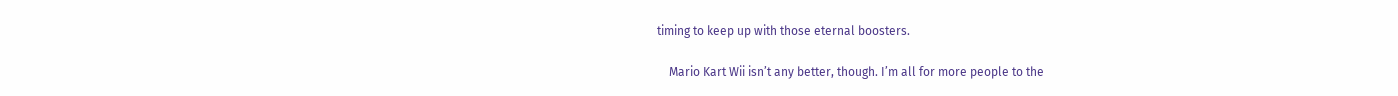timing to keep up with those eternal boosters.

    Mario Kart Wii isn’t any better, though. I’m all for more people to the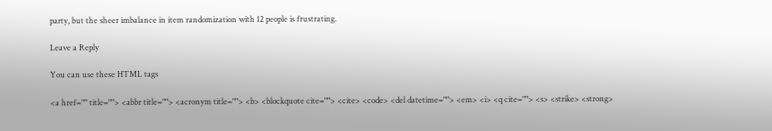party, but the sheer imbalance in item randomization with 12 people is frustrating.

Leave a Reply

You can use these HTML tags

<a href="" title=""> <abbr title=""> <acronym title=""> <b> <blockquote cite=""> <cite> <code> <del datetime=""> <em> <i> <q cite=""> <s> <strike> <strong>